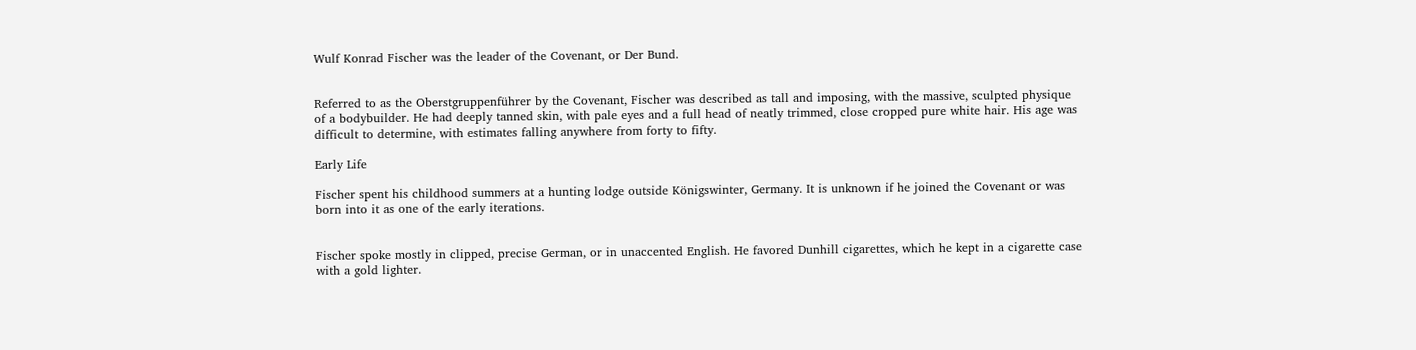Wulf Konrad Fischer was the leader of the Covenant, or Der Bund.


Referred to as the Oberstgruppenführer by the Covenant, Fischer was described as tall and imposing, with the massive, sculpted physique of a bodybuilder. He had deeply tanned skin, with pale eyes and a full head of neatly trimmed, close cropped pure white hair. His age was difficult to determine, with estimates falling anywhere from forty to fifty.

Early Life

Fischer spent his childhood summers at a hunting lodge outside Königswinter, Germany. It is unknown if he joined the Covenant or was born into it as one of the early iterations.


Fischer spoke mostly in clipped, precise German, or in unaccented English. He favored Dunhill cigarettes, which he kept in a cigarette case with a gold lighter.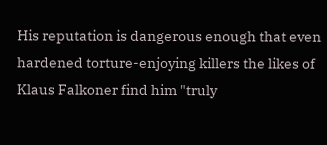His reputation is dangerous enough that even hardened torture-enjoying killers the likes of Klaus Falkoner find him "truly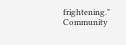frightening."
Community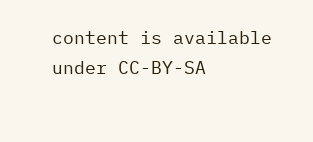content is available under CC-BY-SA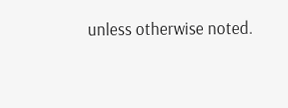unless otherwise noted.